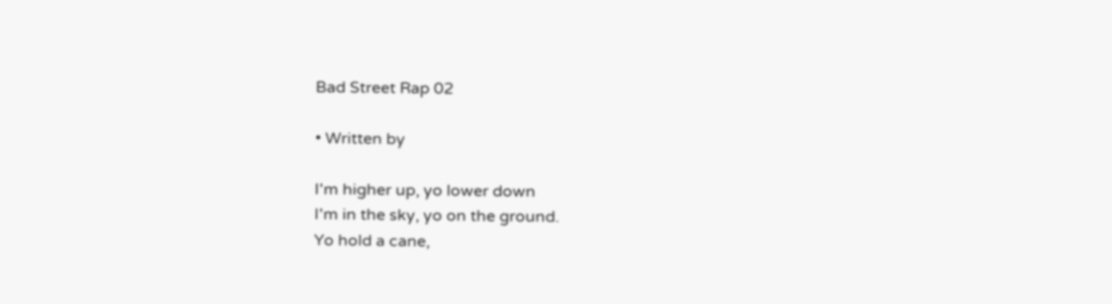Bad Street Rap 02

• Written by

I'm higher up, yo lower down
I'm in the sky, yo on the ground.
Yo hold a cane,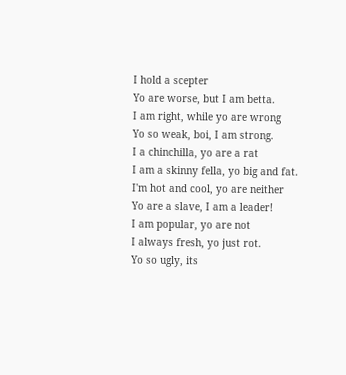I hold a scepter
Yo are worse, but I am betta.
I am right, while yo are wrong
Yo so weak, boi, I am strong.
I a chinchilla, yo are a rat
I am a skinny fella, yo big and fat.
I'm hot and cool, yo are neither
Yo are a slave, I am a leader!
I am popular, yo are not
I always fresh, yo just rot.
Yo so ugly, its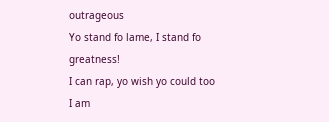outrageous
Yo stand fo lame, I stand fo greatness!
I can rap, yo wish yo could too
I am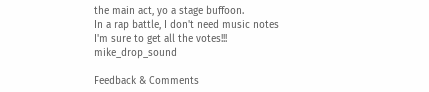the main act, yo a stage buffoon.
In a rap battle, I don't need music notes
I'm sure to get all the votes!!! mike_drop_sound

Feedback & Comments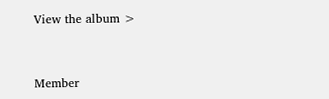View the album >


Member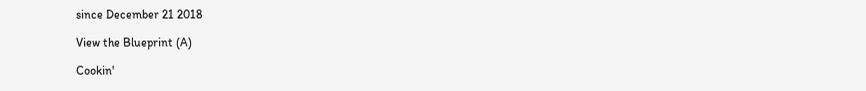since December 21 2018

View the Blueprint (A)

Cookin'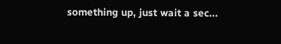something up, just wait a sec...